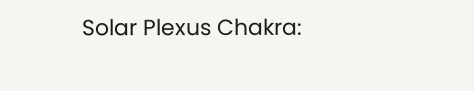Solar Plexus Chakra: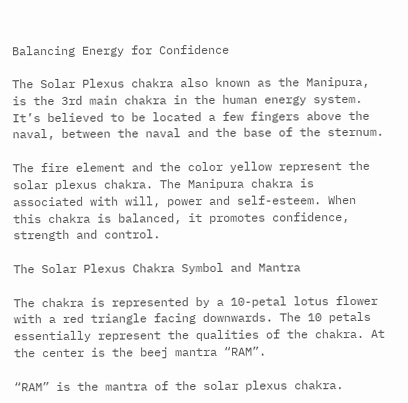Balancing Energy for Confidence

The Solar Plexus chakra also known as the Manipura, is the 3rd main chakra in the human energy system. It’s believed to be located a few fingers above the naval, between the naval and the base of the sternum.

The fire element and the color yellow represent the solar plexus chakra. The Manipura chakra is associated with will, power and self-esteem. When this chakra is balanced, it promotes confidence, strength and control.

The Solar Plexus Chakra Symbol and Mantra

The chakra is represented by a 10-petal lotus flower with a red triangle facing downwards. The 10 petals essentially represent the qualities of the chakra. At the center is the beej mantra “RAM”.

“RAM” is the mantra of the solar plexus chakra.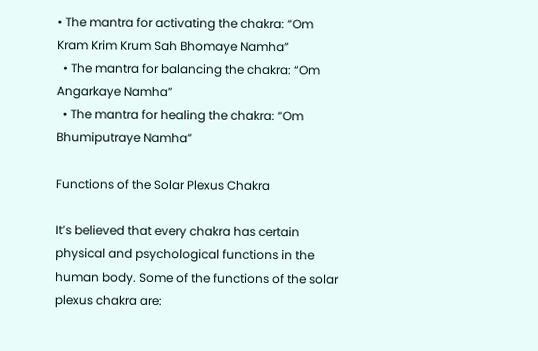• The mantra for activating the chakra: “Om Kram Krim Krum Sah Bhomaye Namha”
  • The mantra for balancing the chakra: “Om Angarkaye Namha”
  • The mantra for healing the chakra: “Om Bhumiputraye Namha”

Functions of the Solar Plexus Chakra

It’s believed that every chakra has certain physical and psychological functions in the human body. Some of the functions of the solar plexus chakra are: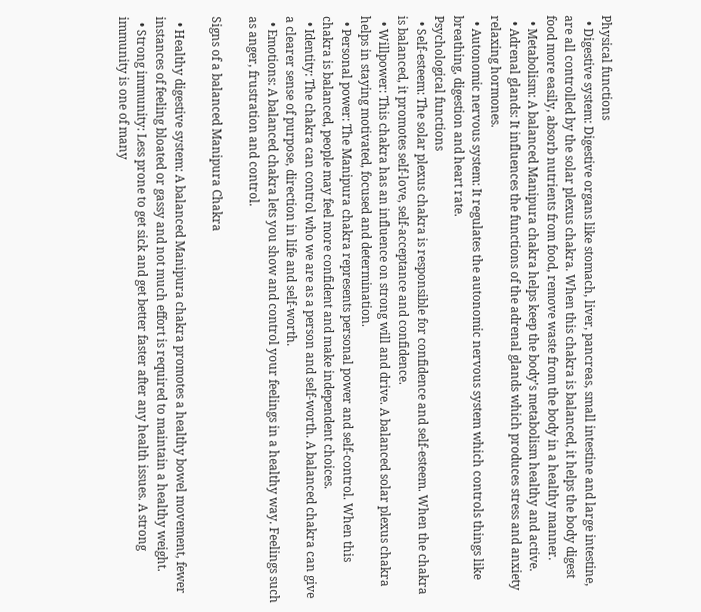Physical functions
  • Digestive system: Digestive organs like stomach, liver, pancreas, small intestine and large intestine, are all controlled by the solar plexus chakra. When this chakra is balanced, it helps the body digest food more easily, absorb nutrients from food, remove waste from the body in a healthy manner.
  • Metabolism: A balanced Manipura chakra helps keep the body’s metabolism healthy and active.
  • Adrenal glands: It influences the functions of the adrenal glands which produces stress and anxiety relaxing hormones.
  • Autonomic nervous system: It regulates the autonomic nervous system which controls things like breathing, digestion and heart rate.
Psychological functions
  • Self-esteem: The solar plexus chakra is responsible for confidence and self-esteem. When the chakra is balanced, it promotes self-love, self-acceptance and confidence.
  • Willpower: This chakra has an influence on strong will and drive. A balanced solar plexus chakra helps in staying motivated, focused and determination.
  • Personal power: The Manipura chakra represents personal power and self-control. When this chakra is balanced, people may feel more confident and make independent choices.
  • Identity: The chakra can control who we are as a person and self-worth. A balanced chakra can give a clearer sense of purpose, direction in life and self-worth.
  • Emotions: A balanced chakra lets you show and control your feelings in a healthy way. Feelings such as anger, frustration and control.

Signs of a balanced Manipura Chakra

  • Healthy digestive system: A balanced Manipura chakra promotes a healthy bowel movement, fewer instances of feeling bloated or gassy and not much effort is required to maintain a healthy weight.
  • Strong immunity: Less prone to get sick and get better faster after any health issues. A strong immunity is one of many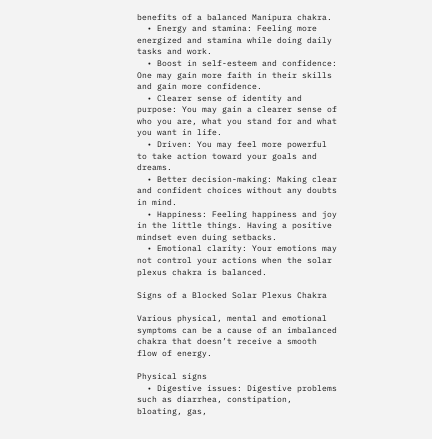benefits of a balanced Manipura chakra.
  • Energy and stamina: Feeling more energized and stamina while doing daily tasks and work.
  • Boost in self-esteem and confidence: One may gain more faith in their skills and gain more confidence.
  • Clearer sense of identity and purpose: You may gain a clearer sense of who you are, what you stand for and what you want in life.
  • Driven: You may feel more powerful to take action toward your goals and dreams.
  • Better decision-making: Making clear and confident choices without any doubts in mind.
  • Happiness: Feeling happiness and joy in the little things. Having a positive mindset even duing setbacks.
  • Emotional clarity: Your emotions may not control your actions when the solar plexus chakra is balanced.

Signs of a Blocked Solar Plexus Chakra

Various physical, mental and emotional symptoms can be a cause of an imbalanced chakra that doesn’t receive a smooth flow of energy.

Physical signs
  • Digestive issues: Digestive problems such as diarrhea, constipation, bloating, gas,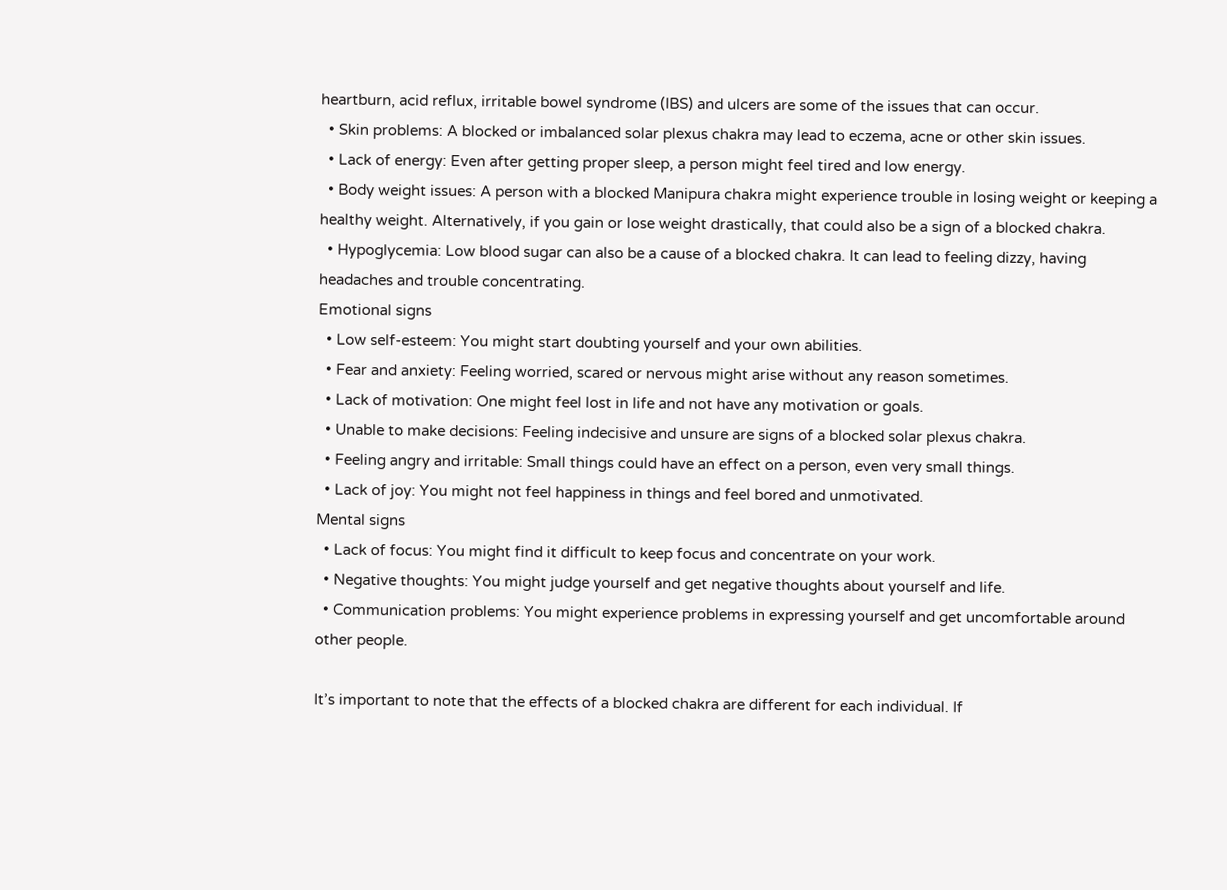heartburn, acid reflux, irritable bowel syndrome (IBS) and ulcers are some of the issues that can occur.
  • Skin problems: A blocked or imbalanced solar plexus chakra may lead to eczema, acne or other skin issues.
  • Lack of energy: Even after getting proper sleep, a person might feel tired and low energy.
  • Body weight issues: A person with a blocked Manipura chakra might experience trouble in losing weight or keeping a healthy weight. Alternatively, if you gain or lose weight drastically, that could also be a sign of a blocked chakra.
  • Hypoglycemia: Low blood sugar can also be a cause of a blocked chakra. It can lead to feeling dizzy, having headaches and trouble concentrating.
Emotional signs
  • Low self-esteem: You might start doubting yourself and your own abilities.
  • Fear and anxiety: Feeling worried, scared or nervous might arise without any reason sometimes.
  • Lack of motivation: One might feel lost in life and not have any motivation or goals.
  • Unable to make decisions: Feeling indecisive and unsure are signs of a blocked solar plexus chakra.
  • Feeling angry and irritable: Small things could have an effect on a person, even very small things.
  • Lack of joy: You might not feel happiness in things and feel bored and unmotivated.
Mental signs
  • Lack of focus: You might find it difficult to keep focus and concentrate on your work.
  • Negative thoughts: You might judge yourself and get negative thoughts about yourself and life.
  • Communication problems: You might experience problems in expressing yourself and get uncomfortable around other people.

It’s important to note that the effects of a blocked chakra are different for each individual. If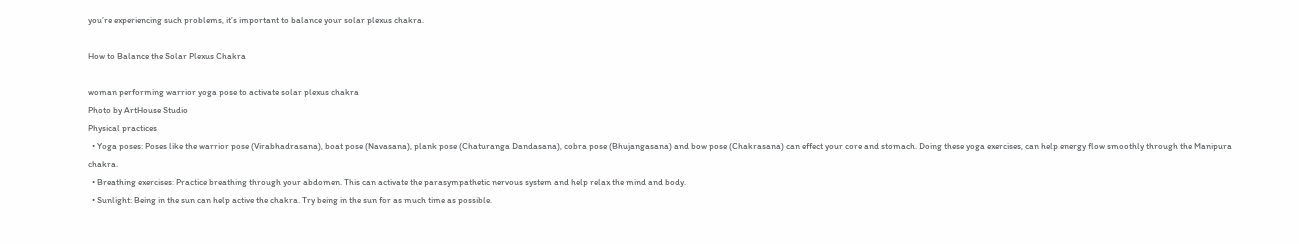you’re experiencing such problems, it’s important to balance your solar plexus chakra.

How to Balance the Solar Plexus Chakra

woman performing warrior yoga pose to activate solar plexus chakra
Photo by ArtHouse Studio
Physical practices
  • Yoga poses: Poses like the warrior pose (Virabhadrasana), boat pose (Navasana), plank pose (Chaturanga Dandasana), cobra pose (Bhujangasana) and bow pose (Chakrasana) can effect your core and stomach. Doing these yoga exercises, can help energy flow smoothly through the Manipura chakra.
  • Breathing exercises: Practice breathing through your abdomen. This can activate the parasympathetic nervous system and help relax the mind and body.
  • Sunlight: Being in the sun can help active the chakra. Try being in the sun for as much time as possible.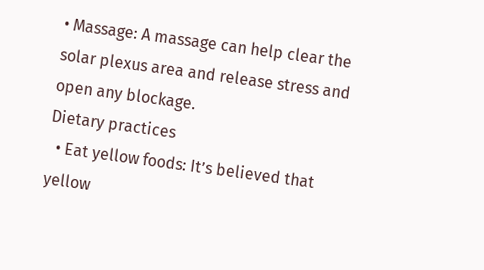• Massage: A massage can help clear the solar plexus area and release stress and open any blockage.
Dietary practices
  • Eat yellow foods: It’s believed that yellow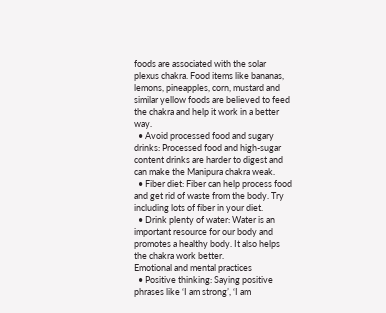foods are associated with the solar plexus chakra. Food items like bananas, lemons, pineapples, corn, mustard and similar yellow foods are believed to feed the chakra and help it work in a better way.
  • Avoid processed food and sugary drinks: Processed food and high-sugar content drinks are harder to digest and can make the Manipura chakra weak.
  • Fiber diet: Fiber can help process food and get rid of waste from the body. Try including lots of fiber in your diet.
  • Drink plenty of water: Water is an important resource for our body and promotes a healthy body. It also helps the chakra work better.
Emotional and mental practices
  • Positive thinking: Saying positive phrases like ‘I am strong’, ‘I am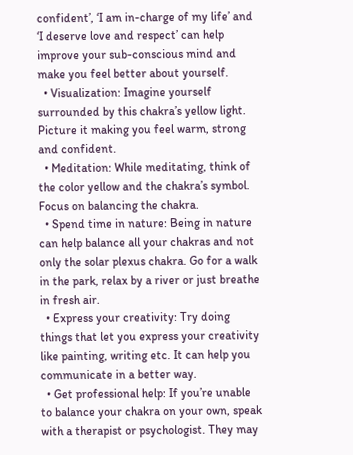confident’, ‘I am in-charge of my life’ and ‘I deserve love and respect’ can help improve your sub-conscious mind and make you feel better about yourself.
  • Visualization: Imagine yourself surrounded by this chakra’s yellow light. Picture it making you feel warm, strong and confident.
  • Meditation: While meditating, think of the color yellow and the chakra’s symbol. Focus on balancing the chakra.
  • Spend time in nature: Being in nature can help balance all your chakras and not only the solar plexus chakra. Go for a walk in the park, relax by a river or just breathe in fresh air.
  • Express your creativity: Try doing things that let you express your creativity like painting, writing etc. It can help you communicate in a better way.
  • Get professional help: If you’re unable to balance your chakra on your own, speak with a therapist or psychologist. They may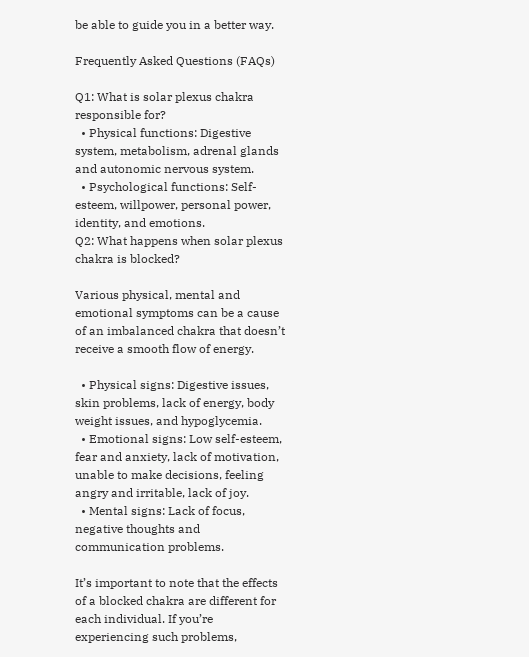be able to guide you in a better way.

Frequently Asked Questions (FAQs)

Q1: What is solar plexus chakra responsible for?
  • Physical functions: Digestive system, metabolism, adrenal glands and autonomic nervous system.
  • Psychological functions: Self-esteem, willpower, personal power, identity, and emotions.
Q2: What happens when solar plexus chakra is blocked?

Various physical, mental and emotional symptoms can be a cause of an imbalanced chakra that doesn’t receive a smooth flow of energy.

  • Physical signs: Digestive issues, skin problems, lack of energy, body weight issues, and hypoglycemia.
  • Emotional signs: Low self-esteem, fear and anxiety, lack of motivation, unable to make decisions, feeling angry and irritable, lack of joy.
  • Mental signs: Lack of focus, negative thoughts and communication problems.

It’s important to note that the effects of a blocked chakra are different for each individual. If you’re experiencing such problems,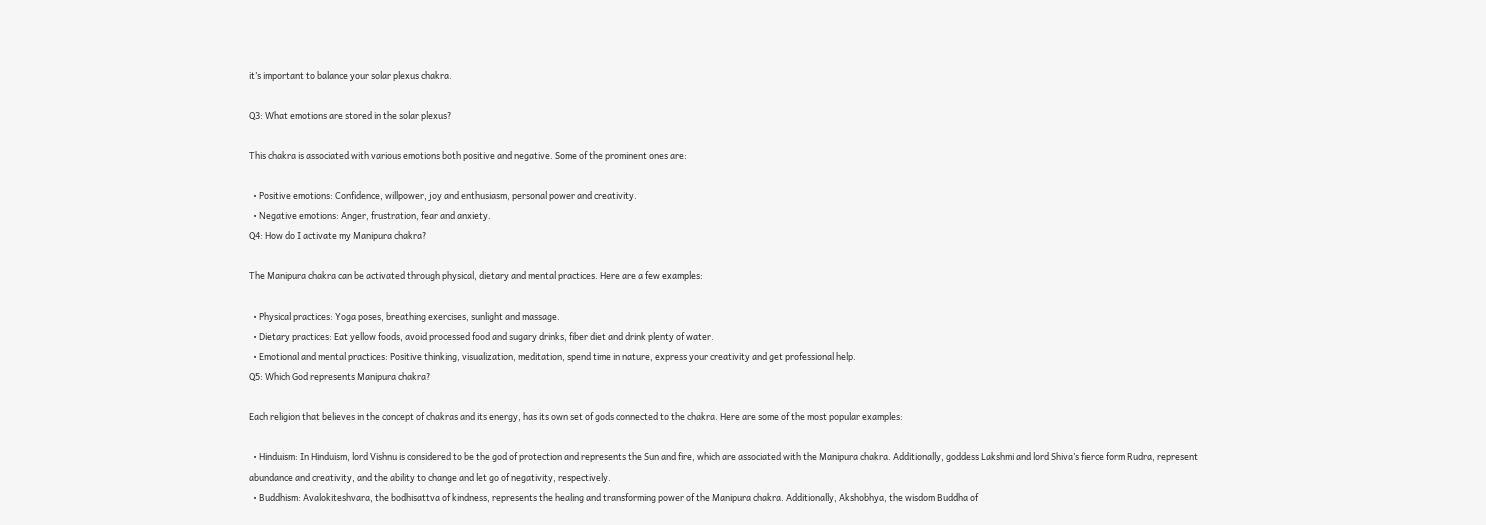it’s important to balance your solar plexus chakra.

Q3: What emotions are stored in the solar plexus?

This chakra is associated with various emotions both positive and negative. Some of the prominent ones are:

  • Positive emotions: Confidence, willpower, joy and enthusiasm, personal power and creativity.
  • Negative emotions: Anger, frustration, fear and anxiety.
Q4: How do I activate my Manipura chakra?

The Manipura chakra can be activated through physical, dietary and mental practices. Here are a few examples:

  • Physical practices: Yoga poses, breathing exercises, sunlight and massage.
  • Dietary practices: Eat yellow foods, avoid processed food and sugary drinks, fiber diet and drink plenty of water.
  • Emotional and mental practices: Positive thinking, visualization, meditation, spend time in nature, express your creativity and get professional help.
Q5: Which God represents Manipura chakra?

Each religion that believes in the concept of chakras and its energy, has its own set of gods connected to the chakra. Here are some of the most popular examples:

  • Hinduism: In Hinduism, lord Vishnu is considered to be the god of protection and represents the Sun and fire, which are associated with the Manipura chakra. Additionally, goddess Lakshmi and lord Shiva’s fierce form Rudra, represent abundance and creativity, and the ability to change and let go of negativity, respectively.
  • Buddhism: Avalokiteshvara, the bodhisattva of kindness, represents the healing and transforming power of the Manipura chakra. Additionally, Akshobhya, the wisdom Buddha of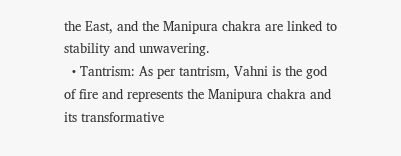the East, and the Manipura chakra are linked to stability and unwavering.
  • Tantrism: As per tantrism, Vahni is the god of fire and represents the Manipura chakra and its transformative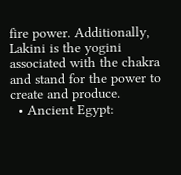fire power. Additionally, Lakini is the yogini associated with the chakra and stand for the power to create and produce.
  • Ancient Egypt: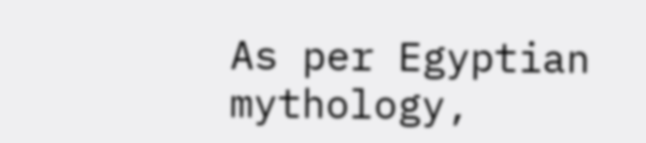As per Egyptian mythology,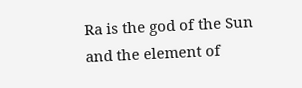Ra is the god of the Sun and the element of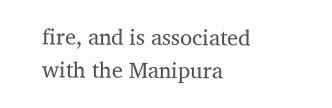fire, and is associated with the Manipura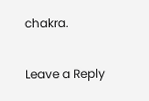chakra.

Leave a Reply